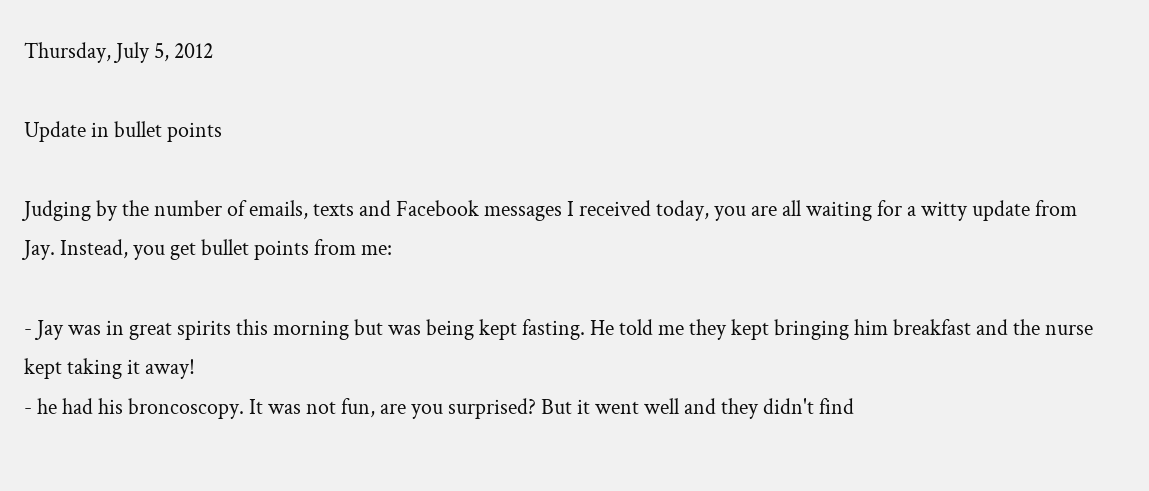Thursday, July 5, 2012

Update in bullet points

Judging by the number of emails, texts and Facebook messages I received today, you are all waiting for a witty update from Jay. Instead, you get bullet points from me:

- Jay was in great spirits this morning but was being kept fasting. He told me they kept bringing him breakfast and the nurse kept taking it away!
- he had his broncoscopy. It was not fun, are you surprised? But it went well and they didn't find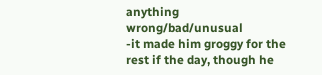anything wrong/bad/unusual
-it made him groggy for the rest if the day, though he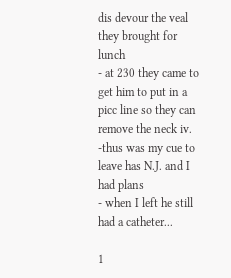dis devour the veal they brought for lunch
- at 230 they came to get him to put in a picc line so they can remove the neck iv.
-thus was my cue to leave has N.J. and I had plans
- when I left he still had a catheter...

1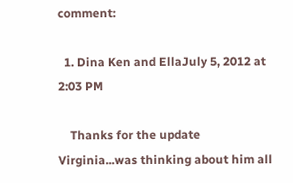comment:

  1. Dina Ken and EllaJuly 5, 2012 at 2:03 PM

    Thanks for the update Virginia...was thinking about him all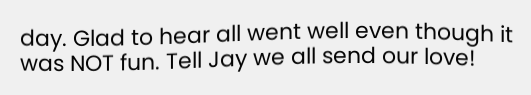day. Glad to hear all went well even though it was NOT fun. Tell Jay we all send our love!